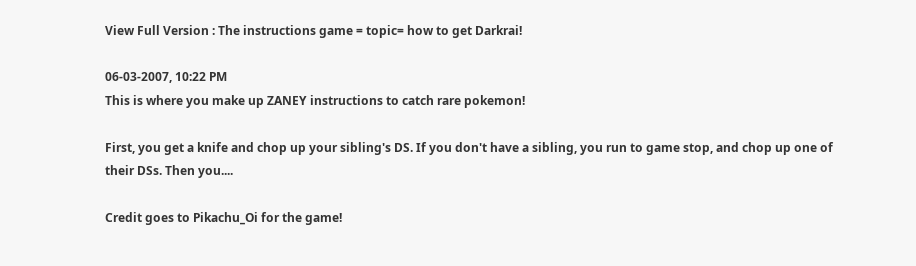View Full Version : The instructions game = topic= how to get Darkrai!

06-03-2007, 10:22 PM
This is where you make up ZANEY instructions to catch rare pokemon!

First, you get a knife and chop up your sibling's DS. If you don't have a sibling, you run to game stop, and chop up one of their DSs. Then you....

Credit goes to Pikachu_Oi for the game!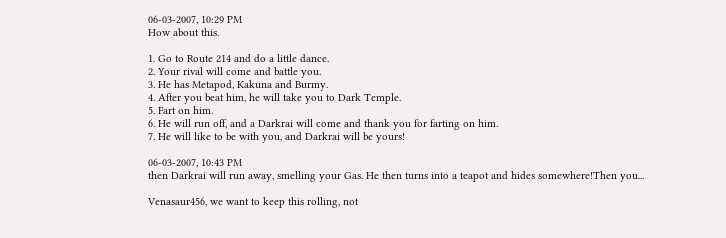06-03-2007, 10:29 PM
How about this.

1. Go to Route 214 and do a little dance.
2. Your rival will come and battle you.
3. He has Metapod, Kakuna and Burmy.
4. After you beat him, he will take you to Dark Temple.
5. Fart on him.
6. He will run off, and a Darkrai will come and thank you for farting on him.
7. He will like to be with you, and Darkrai will be yours!

06-03-2007, 10:43 PM
then Darkrai will run away, smelling your Gas. He then turns into a teapot and hides somewhere!Then you...

Venasaur456, we want to keep this rolling, not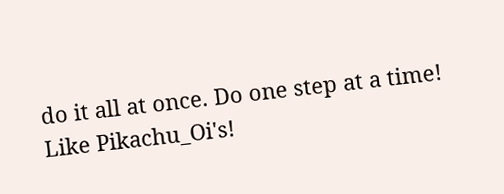do it all at once. Do one step at a time! Like Pikachu_Oi's!